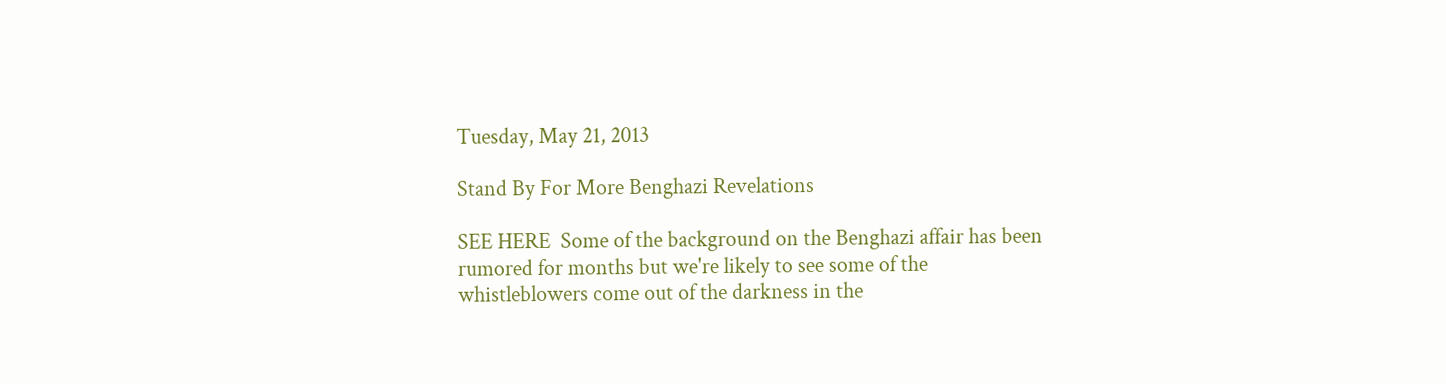Tuesday, May 21, 2013

Stand By For More Benghazi Revelations

SEE HERE  Some of the background on the Benghazi affair has been rumored for months but we're likely to see some of the whistleblowers come out of the darkness in the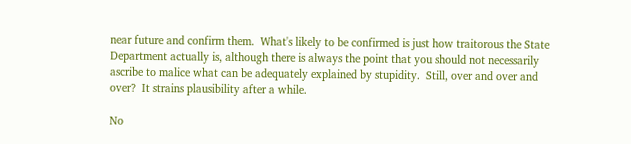near future and confirm them.  What's likely to be confirmed is just how traitorous the State Department actually is, although there is always the point that you should not necessarily ascribe to malice what can be adequately explained by stupidity.  Still, over and over and over?  It strains plausibility after a while.

No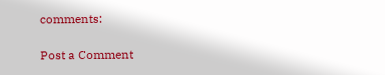comments:

Post a Comment